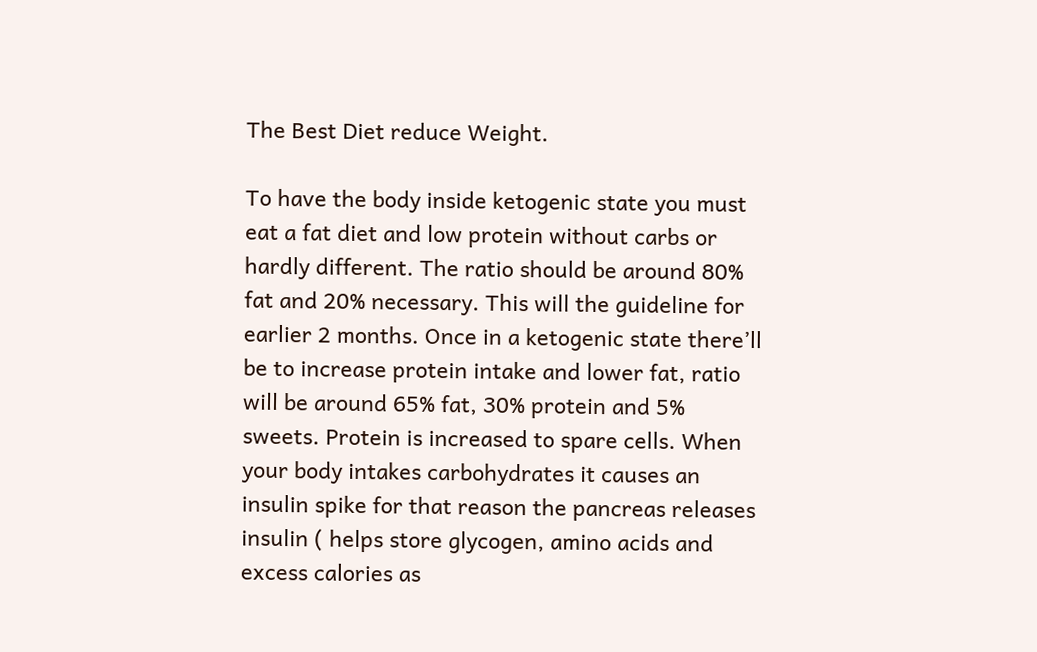The Best Diet reduce Weight.

To have the body inside ketogenic state you must eat a fat diet and low protein without carbs or hardly different. The ratio should be around 80% fat and 20% necessary. This will the guideline for earlier 2 months. Once in a ketogenic state there’ll be to increase protein intake and lower fat, ratio will be around 65% fat, 30% protein and 5% sweets. Protein is increased to spare cells. When your body intakes carbohydrates it causes an insulin spike for that reason the pancreas releases insulin ( helps store glycogen, amino acids and excess calories as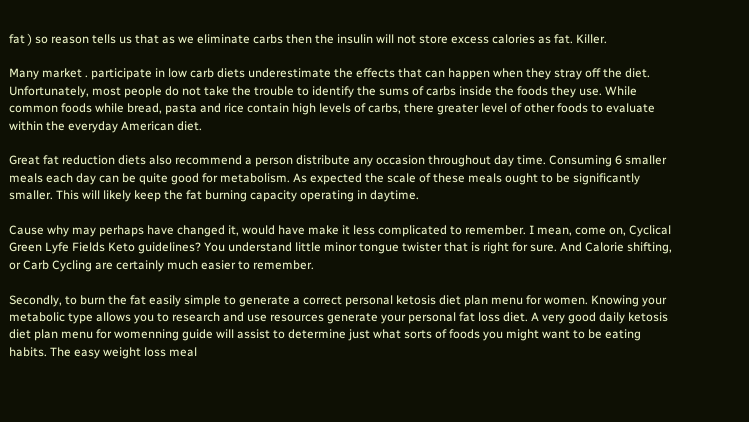fat ) so reason tells us that as we eliminate carbs then the insulin will not store excess calories as fat. Killer.

Many market . participate in low carb diets underestimate the effects that can happen when they stray off the diet. Unfortunately, most people do not take the trouble to identify the sums of carbs inside the foods they use. While common foods while bread, pasta and rice contain high levels of carbs, there greater level of other foods to evaluate within the everyday American diet.

Great fat reduction diets also recommend a person distribute any occasion throughout day time. Consuming 6 smaller meals each day can be quite good for metabolism. As expected the scale of these meals ought to be significantly smaller. This will likely keep the fat burning capacity operating in daytime.

Cause why may perhaps have changed it, would have make it less complicated to remember. I mean, come on, Cyclical Green Lyfe Fields Keto guidelines? You understand little minor tongue twister that is right for sure. And Calorie shifting, or Carb Cycling are certainly much easier to remember.

Secondly, to burn the fat easily simple to generate a correct personal ketosis diet plan menu for women. Knowing your metabolic type allows you to research and use resources generate your personal fat loss diet. A very good daily ketosis diet plan menu for womenning guide will assist to determine just what sorts of foods you might want to be eating habits. The easy weight loss meal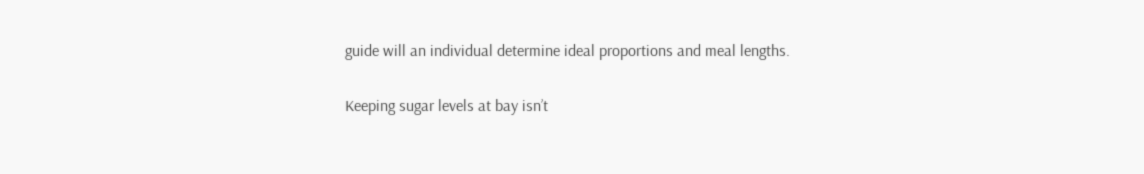guide will an individual determine ideal proportions and meal lengths.

Keeping sugar levels at bay isn’t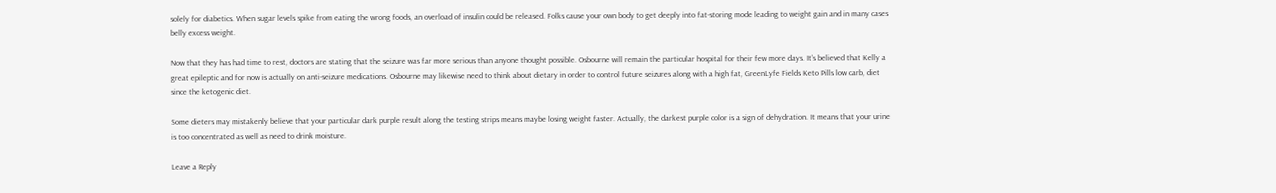solely for diabetics. When sugar levels spike from eating the wrong foods, an overload of insulin could be released. Folks cause your own body to get deeply into fat-storing mode leading to weight gain and in many cases belly excess weight.

Now that they has had time to rest, doctors are stating that the seizure was far more serious than anyone thought possible. Osbourne will remain the particular hospital for their few more days. It’s believed that Kelly a great epileptic and for now is actually on anti-seizure medications. Osbourne may likewise need to think about dietary in order to control future seizures along with a high fat, GreenLyfe Fields Keto Pills low carb, diet since the ketogenic diet.

Some dieters may mistakenly believe that your particular dark purple result along the testing strips means maybe losing weight faster. Actually, the darkest purple color is a sign of dehydration. It means that your urine is too concentrated as well as need to drink moisture.

Leave a Reply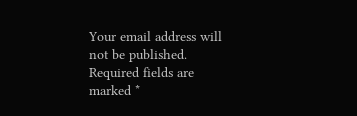Your email address will not be published. Required fields are marked *